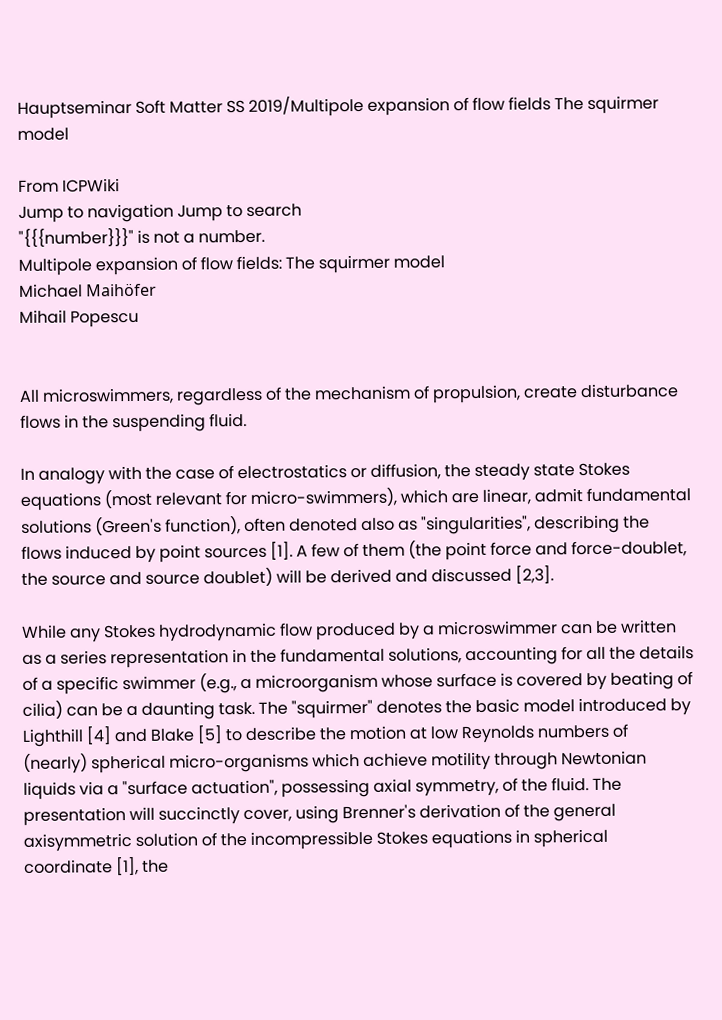Hauptseminar Soft Matter SS 2019/Multipole expansion of flow fields The squirmer model

From ICPWiki
Jump to navigation Jump to search
"{{{number}}}" is not a number.
Multipole expansion of flow fields: The squirmer model
Michael Maihöfer
Mihail Popescu


All microswimmers, regardless of the mechanism of propulsion, create disturbance flows in the suspending fluid.

In analogy with the case of electrostatics or diffusion, the steady state Stokes equations (most relevant for micro-swimmers), which are linear, admit fundamental solutions (Green's function), often denoted also as "singularities", describing the flows induced by point sources [1]. A few of them (the point force and force-doublet, the source and source doublet) will be derived and discussed [2,3].

While any Stokes hydrodynamic flow produced by a microswimmer can be written as a series representation in the fundamental solutions, accounting for all the details of a specific swimmer (e.g., a microorganism whose surface is covered by beating of cilia) can be a daunting task. The "squirmer" denotes the basic model introduced by Lighthill [4] and Blake [5] to describe the motion at low Reynolds numbers of (nearly) spherical micro-organisms which achieve motility through Newtonian liquids via a "surface actuation", possessing axial symmetry, of the fluid. The presentation will succinctly cover, using Brenner's derivation of the general axisymmetric solution of the incompressible Stokes equations in spherical coordinate [1], the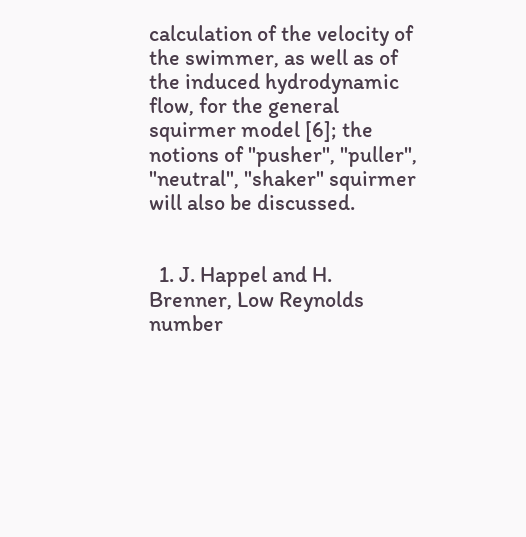calculation of the velocity of the swimmer, as well as of the induced hydrodynamic flow, for the general squirmer model [6]; the notions of "pusher", "puller", "neutral", "shaker" squirmer will also be discussed.


  1. J. Happel and H. Brenner, Low Reynolds number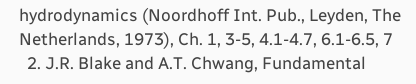hydrodynamics (Noordhoff Int. Pub., Leyden, The Netherlands, 1973), Ch. 1, 3-5, 4.1-4.7, 6.1-6.5, 7
  2. J.R. Blake and A.T. Chwang, Fundamental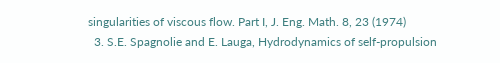singularities of viscous flow. Part I, J. Eng. Math. 8, 23 (1974)
  3. S.E. Spagnolie and E. Lauga, Hydrodynamics of self-propulsion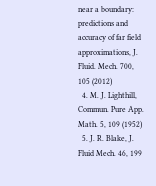near a boundary: predictions and accuracy of far field approximations, J. Fluid. Mech. 700, 105 (2012)
  4. M. J. Lighthill, Commun. Pure App. Math. 5, 109 (1952)
  5. J. R. Blake, J. Fluid Mech. 46, 199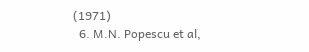(1971)
  6. M.N. Popescu et al,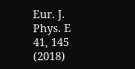Eur. J. Phys. E 41, 145 (2018)